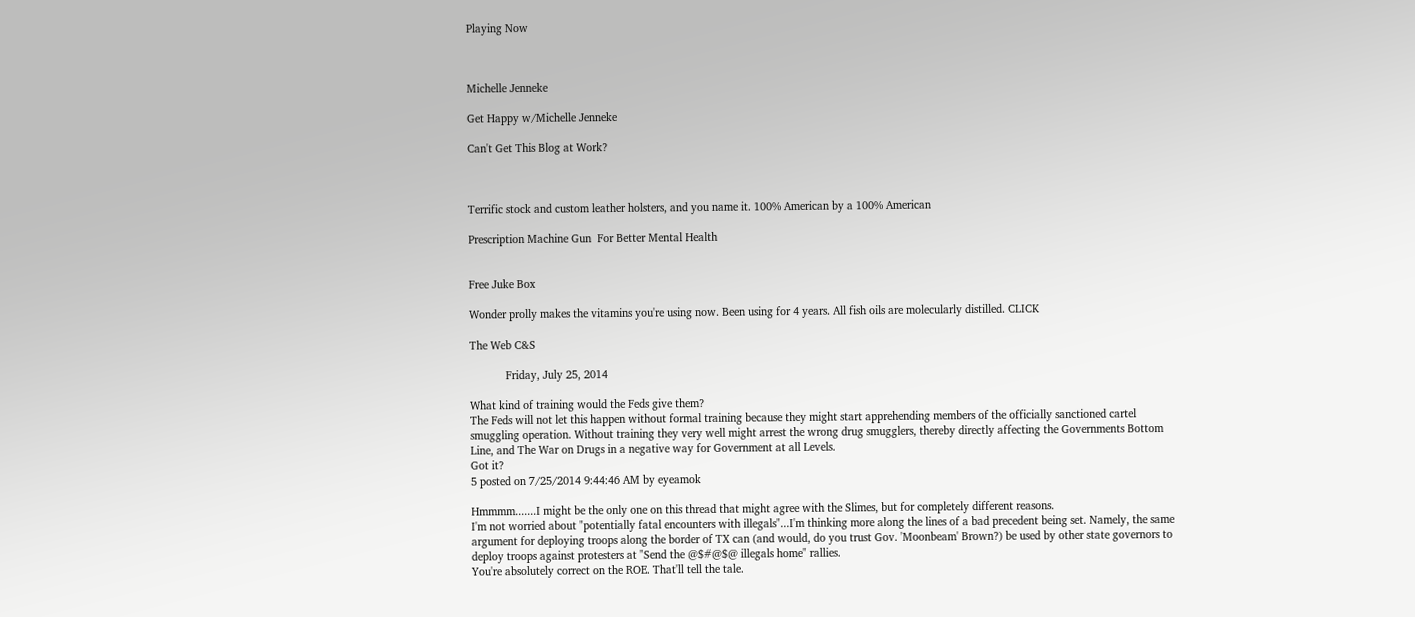Playing Now



Michelle Jenneke

Get Happy w/Michelle Jenneke

Can't Get This Blog at Work?



Terrific stock and custom leather holsters, and you name it. 100% American by a 100% American

Prescription Machine Gun  For Better Mental Health


Free Juke Box

Wonder prolly makes the vitamins you're using now. Been using for 4 years. All fish oils are molecularly distilled. CLICK

The Web C&S

            Friday, July 25, 2014

What kind of training would the Feds give them?
The Feds will not let this happen without formal training because they might start apprehending members of the officially sanctioned cartel smuggling operation. Without training they very well might arrest the wrong drug smugglers, thereby directly affecting the Governments Bottom Line, and The War on Drugs in a negative way for Government at all Levels.
Got it?
5 posted on 7/25/2014 9:44:46 AM by eyeamok

Hmmmm.......I might be the only one on this thread that might agree with the Slimes, but for completely different reasons.
I'm not worried about "potentially fatal encounters with illegals"...I'm thinking more along the lines of a bad precedent being set. Namely, the same argument for deploying troops along the border of TX can (and would, do you trust Gov. 'Moonbeam' Brown?) be used by other state governors to deploy troops against protesters at "Send the @$#@$@ illegals home" rallies.
You're absolutely correct on the ROE. That'll tell the tale.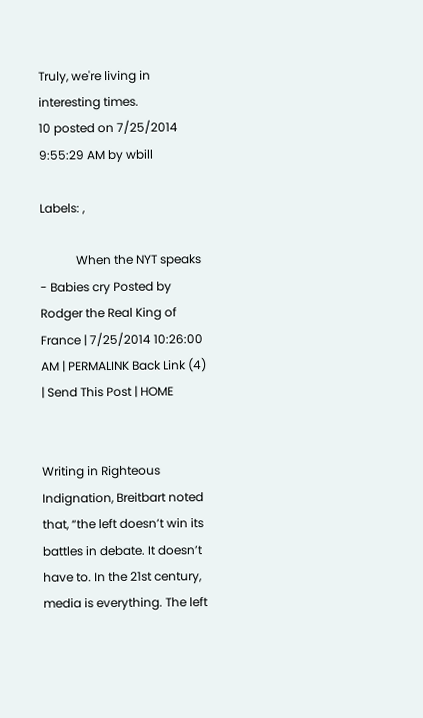Truly, we're living in interesting times.
10 posted on 7/25/2014 9:55:29 AM by wbill

Labels: ,

            When the NYT speaks - Babies cry Posted by Rodger the Real King of France | 7/25/2014 10:26:00 AM | PERMALINK Back Link (4) | Send This Post | HOME


Writing in Righteous Indignation, Breitbart noted that, “the left doesn’t win its battles in debate. It doesn’t have to. In the 21st century, media is everything. The left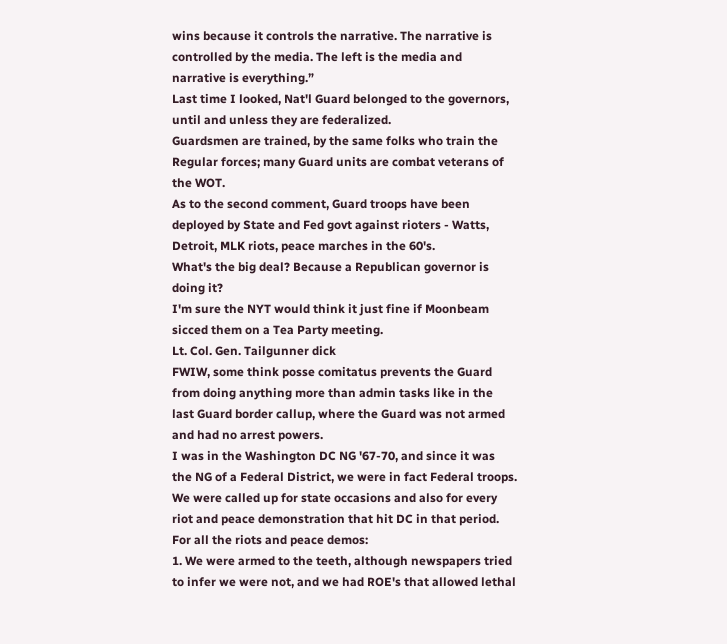wins because it controls the narrative. The narrative is controlled by the media. The left is the media and narrative is everything.”
Last time I looked, Nat'l Guard belonged to the governors, until and unless they are federalized.
Guardsmen are trained, by the same folks who train the Regular forces; many Guard units are combat veterans of the WOT.
As to the second comment, Guard troops have been deployed by State and Fed govt against rioters - Watts, Detroit, MLK riots, peace marches in the 60's.
What's the big deal? Because a Republican governor is doing it?
I'm sure the NYT would think it just fine if Moonbeam sicced them on a Tea Party meeting.
Lt. Col. Gen. Tailgunner dick
FWIW, some think posse comitatus prevents the Guard from doing anything more than admin tasks like in the last Guard border callup, where the Guard was not armed and had no arrest powers.
I was in the Washington DC NG '67-70, and since it was the NG of a Federal District, we were in fact Federal troops.
We were called up for state occasions and also for every riot and peace demonstration that hit DC in that period.
For all the riots and peace demos:
1. We were armed to the teeth, although newspapers tried to infer we were not, and we had ROE's that allowed lethal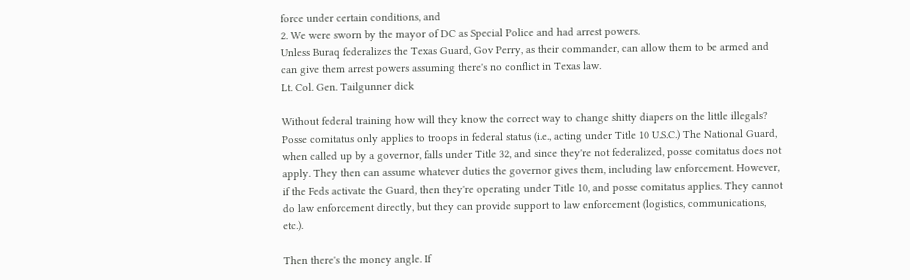force under certain conditions, and
2. We were sworn by the mayor of DC as Special Police and had arrest powers.
Unless Buraq federalizes the Texas Guard, Gov Perry, as their commander, can allow them to be armed and can give them arrest powers assuming there's no conflict in Texas law.
Lt. Col. Gen. Tailgunner dick

Without federal training how will they know the correct way to change shitty diapers on the little illegals?
Posse comitatus only applies to troops in federal status (i.e., acting under Title 10 U.S.C.) The National Guard, when called up by a governor, falls under Title 32, and since they're not federalized, posse comitatus does not apply. They then can assume whatever duties the governor gives them, including law enforcement. However, if the Feds activate the Guard, then they're operating under Title 10, and posse comitatus applies. They cannot do law enforcement directly, but they can provide support to law enforcement (logistics, communications, etc.).

Then there's the money angle. If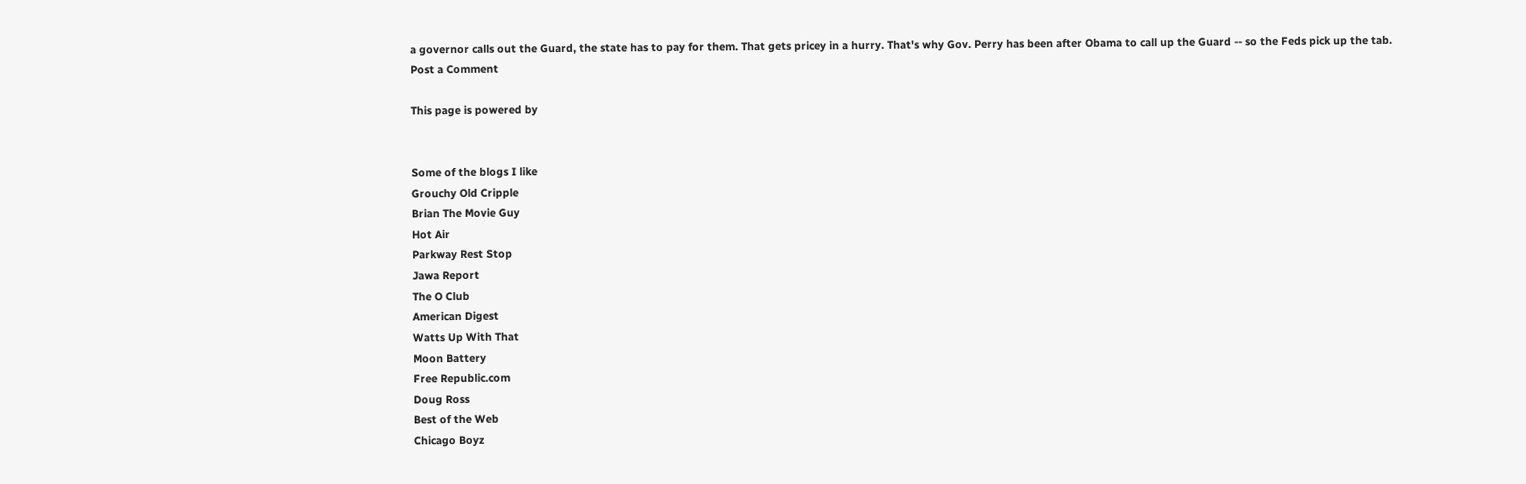a governor calls out the Guard, the state has to pay for them. That gets pricey in a hurry. That's why Gov. Perry has been after Obama to call up the Guard -- so the Feds pick up the tab.
Post a Comment

This page is powered by


Some of the blogs I like
Grouchy Old Cripple
Brian The Movie Guy
Hot Air
Parkway Rest Stop
Jawa Report
The O Club
American Digest
Watts Up With That
Moon Battery
Free Republic.com
Doug Ross
Best of the Web
Chicago Boyz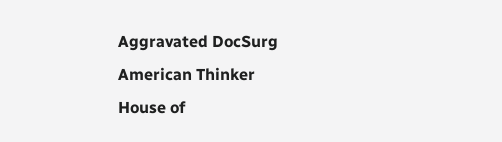Aggravated DocSurg
American Thinker
House of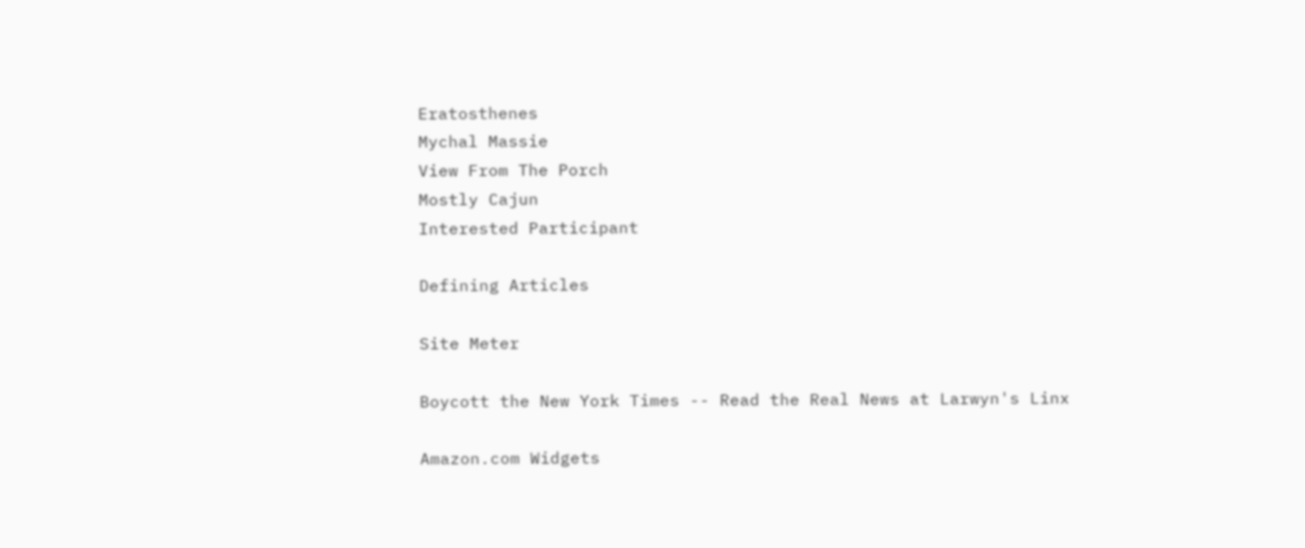Eratosthenes
Mychal Massie
View From The Porch
Mostly Cajun
Interested Participant

Defining Articles

Site Meter

Boycott the New York Times -- Read the Real News at Larwyn's Linx

Amazon.com Widgets